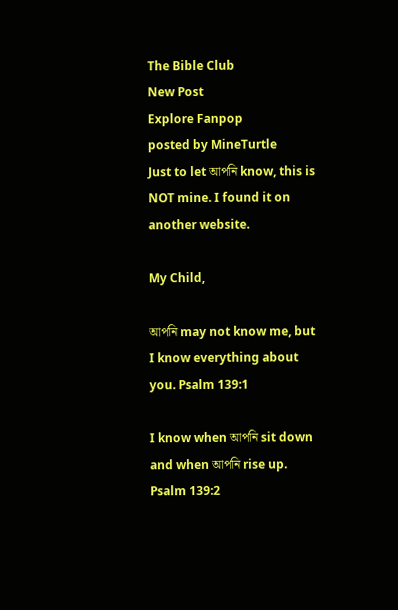The Bible Club
New Post
Explore Fanpop
posted by MineTurtle
Just to let আপনি know, this is NOT mine. I found it on another website.

My Child,

আপনি may not know me, but I know everything about you. Psalm 139:1

I know when আপনি sit down and when আপনি rise up. Psalm 139:2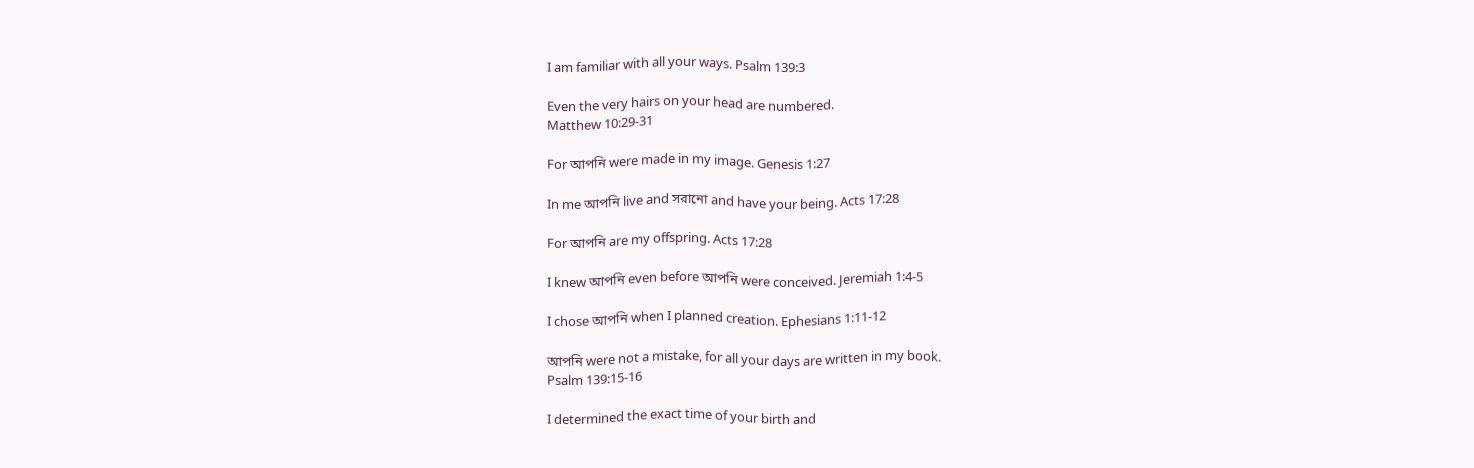I am familiar with all your ways. Psalm 139:3

Even the very hairs on your head are numbered.
Matthew 10:29-31

For আপনি were made in my image. Genesis 1:27

In me আপনি live and সরানো and have your being. Acts 17:28

For আপনি are my offspring. Acts 17:28

I knew আপনি even before আপনি were conceived. Jeremiah 1:4-5

I chose আপনি when I planned creation. Ephesians 1:11-12

আপনি were not a mistake, for all your days are written in my book.
Psalm 139:15-16

I determined the exact time of your birth and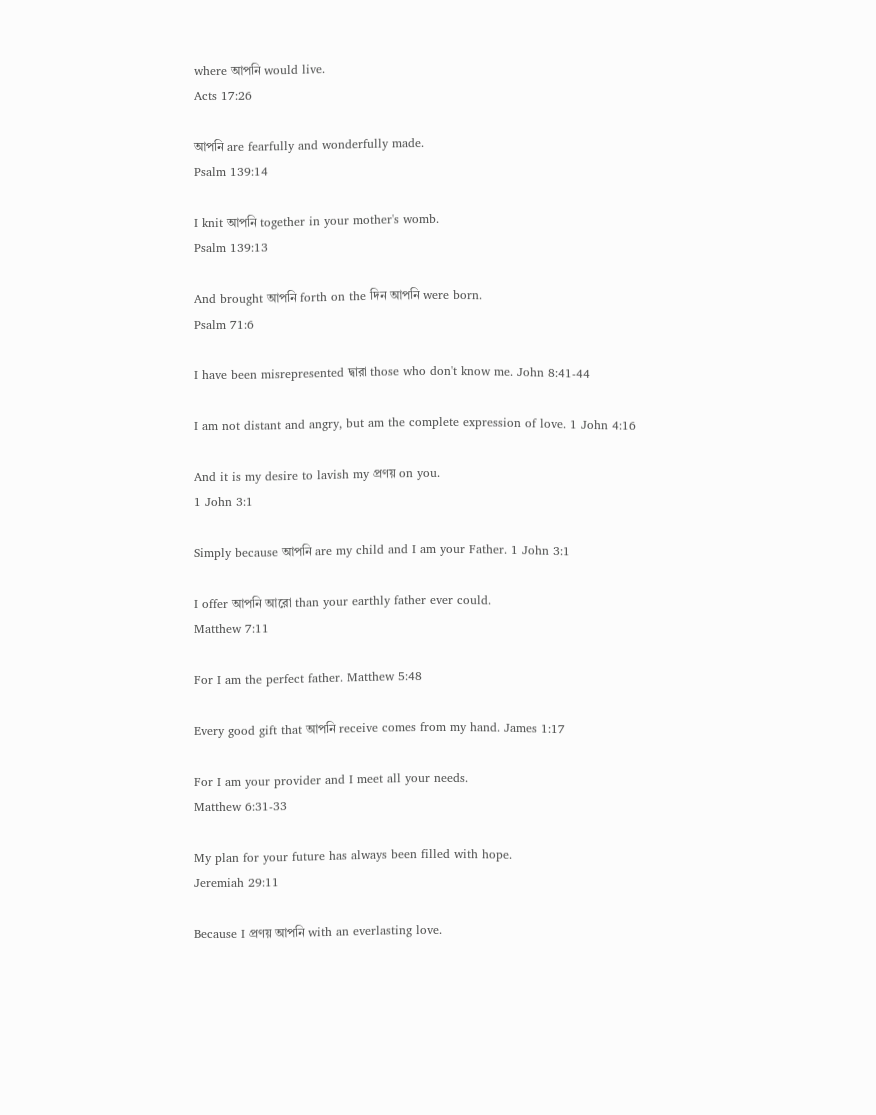where আপনি would live.
Acts 17:26

আপনি are fearfully and wonderfully made.
Psalm 139:14

I knit আপনি together in your mother's womb.
Psalm 139:13

And brought আপনি forth on the দিন আপনি were born.
Psalm 71:6

I have been misrepresented দ্বারা those who don't know me. John 8:41-44

I am not distant and angry, but am the complete expression of love. 1 John 4:16

And it is my desire to lavish my প্রণয় on you.
1 John 3:1

Simply because আপনি are my child and I am your Father. 1 John 3:1

I offer আপনি আরো than your earthly father ever could.
Matthew 7:11

For I am the perfect father. Matthew 5:48

Every good gift that আপনি receive comes from my hand. James 1:17

For I am your provider and I meet all your needs.
Matthew 6:31-33

My plan for your future has always been filled with hope.
Jeremiah 29:11

Because I প্রণয় আপনি with an everlasting love.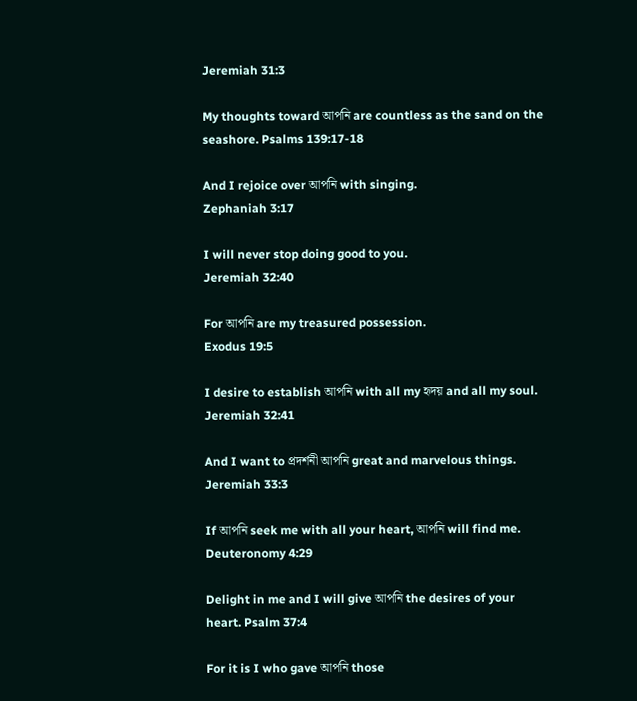Jeremiah 31:3

My thoughts toward আপনি are countless as the sand on the seashore. Psalms 139:17-18

And I rejoice over আপনি with singing.
Zephaniah 3:17

I will never stop doing good to you.
Jeremiah 32:40

For আপনি are my treasured possession.
Exodus 19:5

I desire to establish আপনি with all my হৃদয় and all my soul. Jeremiah 32:41

And I want to প্রদর্শনী আপনি great and marvelous things. Jeremiah 33:3

If আপনি seek me with all your heart, আপনি will find me.
Deuteronomy 4:29

Delight in me and I will give আপনি the desires of your heart. Psalm 37:4

For it is I who gave আপনি those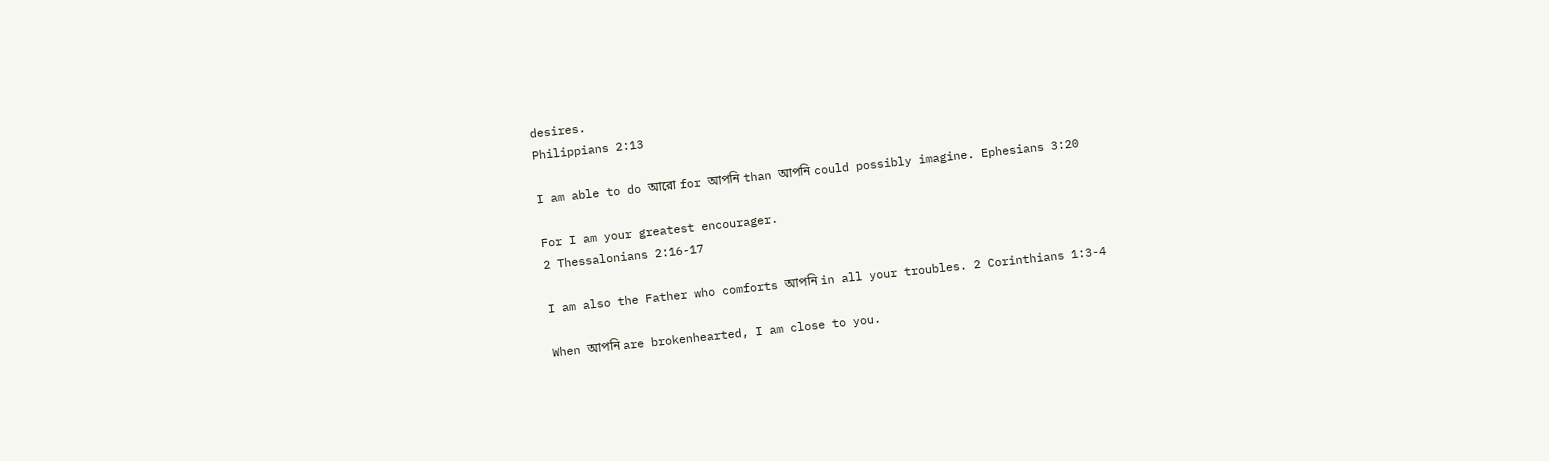desires.
Philippians 2:13

I am able to do আরো for আপনি than আপনি could possibly imagine. Ephesians 3:20

For I am your greatest encourager.
2 Thessalonians 2:16-17

I am also the Father who comforts আপনি in all your troubles. 2 Corinthians 1:3-4

When আপনি are brokenhearted, I am close to you.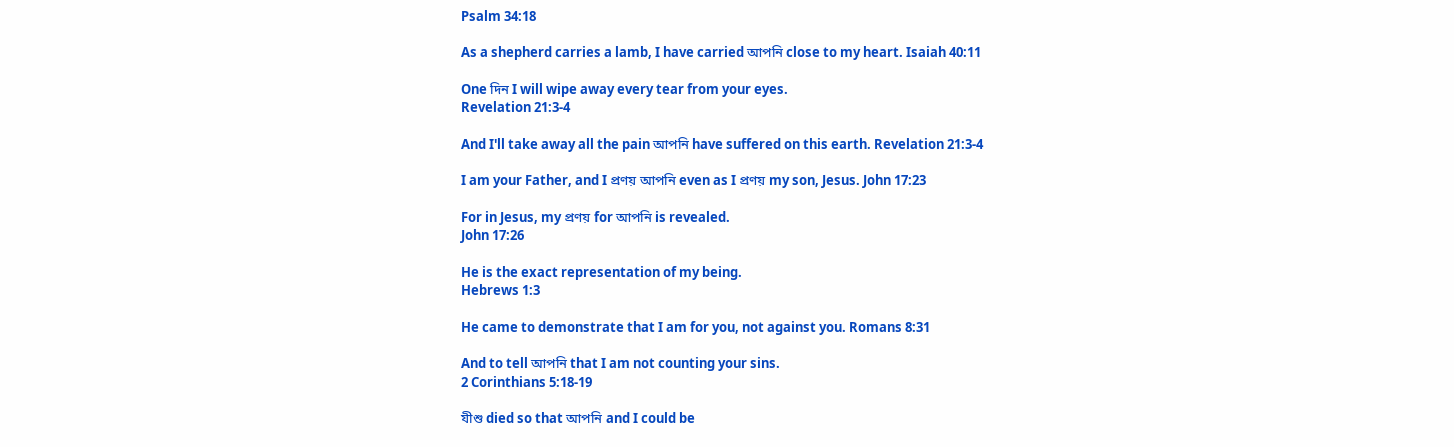Psalm 34:18

As a shepherd carries a lamb, I have carried আপনি close to my heart. Isaiah 40:11

One দিন I will wipe away every tear from your eyes.
Revelation 21:3-4

And I'll take away all the pain আপনি have suffered on this earth. Revelation 21:3-4

I am your Father, and I প্রণয় আপনি even as I প্রণয় my son, Jesus. John 17:23

For in Jesus, my প্রণয় for আপনি is revealed.
John 17:26

He is the exact representation of my being.
Hebrews 1:3

He came to demonstrate that I am for you, not against you. Romans 8:31

And to tell আপনি that I am not counting your sins.
2 Corinthians 5:18-19

যীশু died so that আপনি and I could be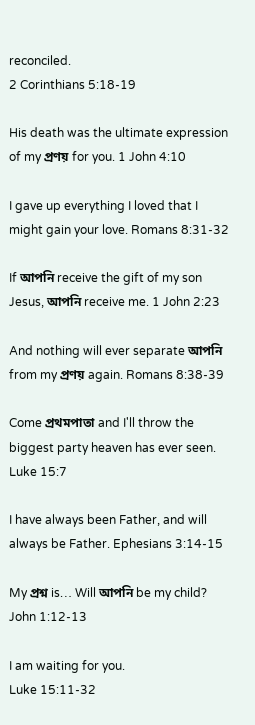reconciled.
2 Corinthians 5:18-19

His death was the ultimate expression of my প্রণয় for you. 1 John 4:10

I gave up everything I loved that I might gain your love. Romans 8:31-32

If আপনি receive the gift of my son Jesus, আপনি receive me. 1 John 2:23

And nothing will ever separate আপনি from my প্রণয় again. Romans 8:38-39

Come প্রথমপাতা and I'll throw the biggest party heaven has ever seen. Luke 15:7

I have always been Father, and will always be Father. Ephesians 3:14-15

My প্রশ্ন is… Will আপনি be my child?
John 1:12-13

I am waiting for you.
Luke 15:11-32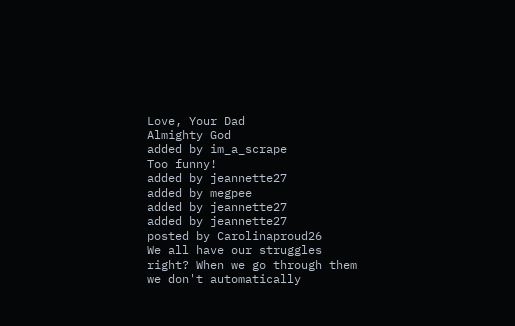Love, Your Dad
Almighty God
added by im_a_scrape
Too funny!
added by jeannette27
added by megpee
added by jeannette27
added by jeannette27
posted by Carolinaproud26
We all have our struggles right? When we go through them we don't automatically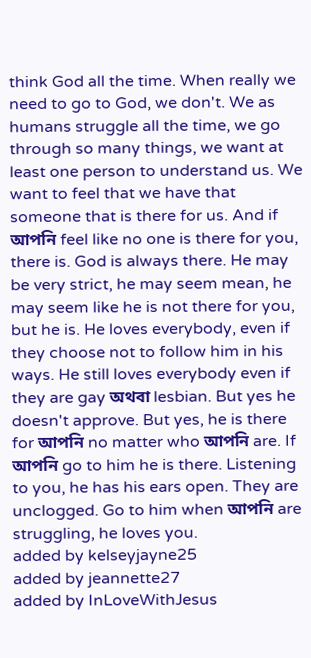think God all the time. When really we need to go to God, we don't. We as humans struggle all the time, we go through so many things, we want at least one person to understand us. We want to feel that we have that someone that is there for us. And if আপনি feel like no one is there for you, there is. God is always there. He may be very strict, he may seem mean, he may seem like he is not there for you, but he is. He loves everybody, even if they choose not to follow him in his ways. He still loves everybody even if they are gay অথবা lesbian. But yes he doesn't approve. But yes, he is there for আপনি no matter who আপনি are. If আপনি go to him he is there. Listening to you, he has his ears open. They are unclogged. Go to him when আপনি are struggling, he loves you.
added by kelseyjayne25
added by jeannette27
added by InLoveWithJesus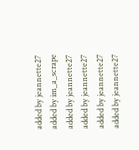added by jeannette27
added by im_a_scrape
added by jeannette27
added by jeannette27
added by jeannette27
added by jeannette27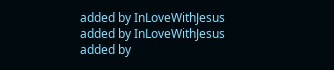added by InLoveWithJesus
added by InLoveWithJesus
added by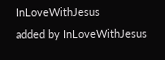InLoveWithJesus
added by InLoveWithJesus